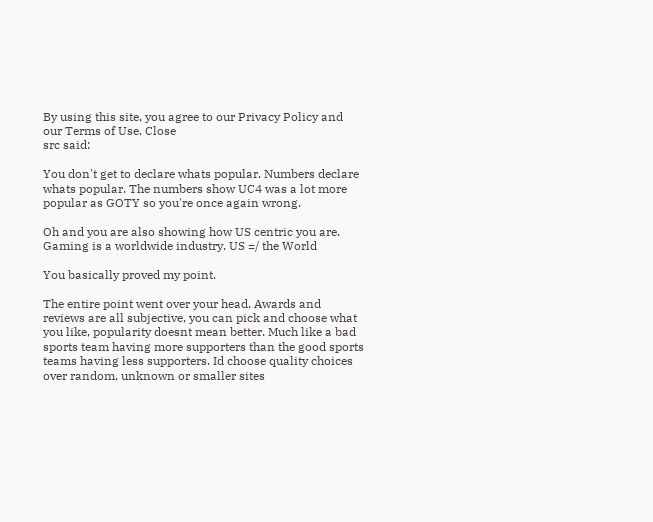By using this site, you agree to our Privacy Policy and our Terms of Use. Close
src said:

You don't get to declare whats popular. Numbers declare whats popular. The numbers show UC4 was a lot more popular as GOTY so you're once again wrong.

Oh and you are also showing how US centric you are. Gaming is a worldwide industry. US =/ the World

You basically proved my point.

The entire point went over your head. Awards and reviews are all subjective, you can pick and choose what you like, popularity doesnt mean better. Much like a bad sports team having more supporters than the good sports teams having less supporters. Id choose quality choices over random, unknown or smaller sites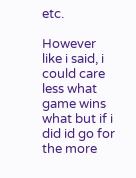etc.

However like i said, i could care less what game wins what but if i did id go for the more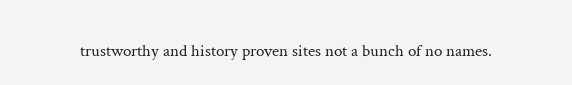trustworthy and history proven sites not a bunch of no names.